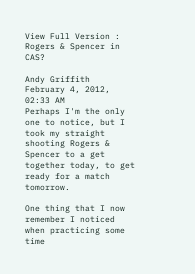View Full Version : Rogers & Spencer in CAS?

Andy Griffith
February 4, 2012, 02:33 AM
Perhaps I'm the only one to notice, but I took my straight shooting Rogers & Spencer to a get together today, to get ready for a match tomorrow.

One thing that I now remember I noticed when practicing some time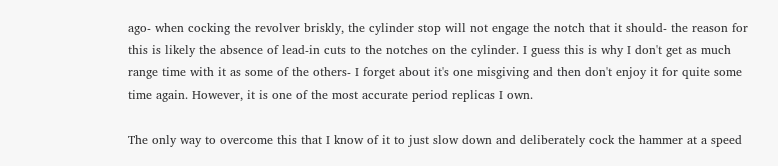ago- when cocking the revolver briskly, the cylinder stop will not engage the notch that it should- the reason for this is likely the absence of lead-in cuts to the notches on the cylinder. I guess this is why I don't get as much range time with it as some of the others- I forget about it's one misgiving and then don't enjoy it for quite some time again. However, it is one of the most accurate period replicas I own.

The only way to overcome this that I know of it to just slow down and deliberately cock the hammer at a speed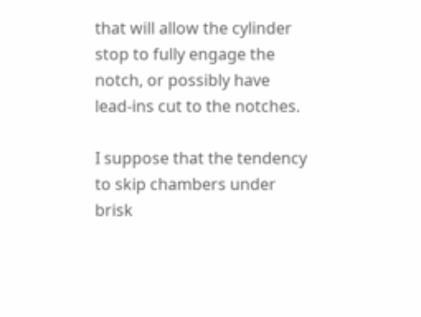that will allow the cylinder stop to fully engage the notch, or possibly have lead-ins cut to the notches.

I suppose that the tendency to skip chambers under brisk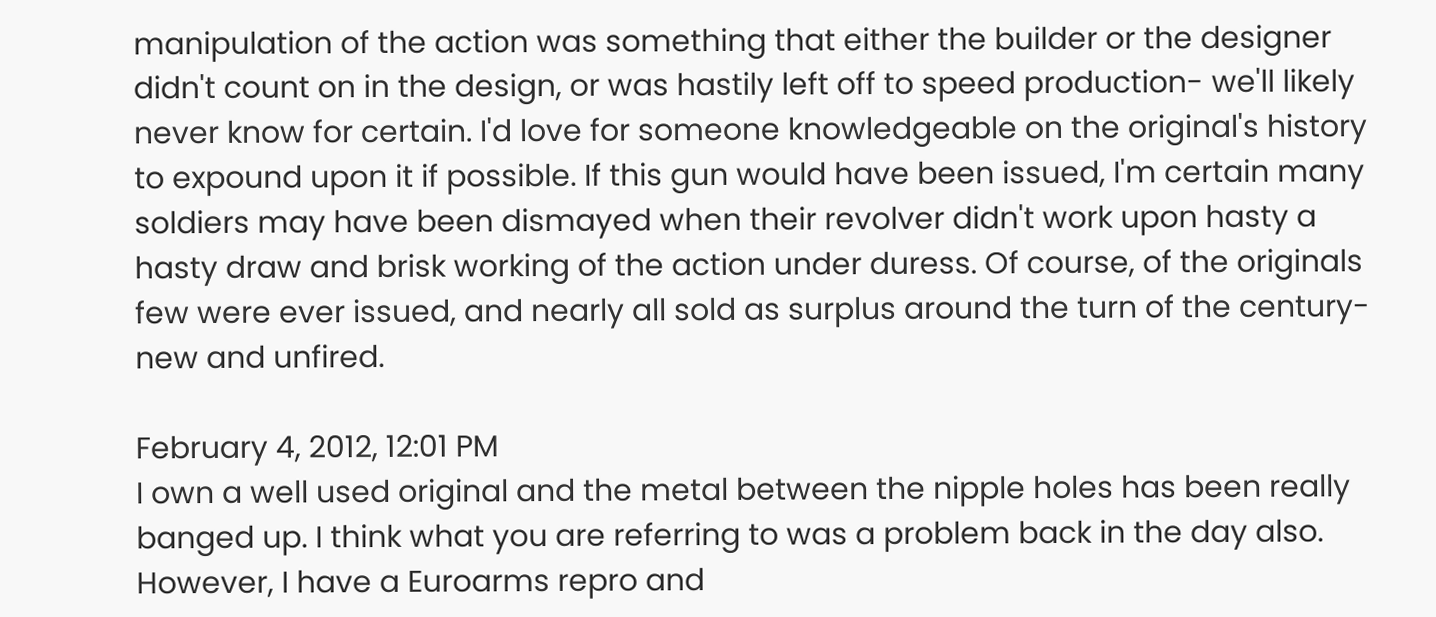manipulation of the action was something that either the builder or the designer didn't count on in the design, or was hastily left off to speed production- we'll likely never know for certain. I'd love for someone knowledgeable on the original's history to expound upon it if possible. If this gun would have been issued, I'm certain many soldiers may have been dismayed when their revolver didn't work upon hasty a hasty draw and brisk working of the action under duress. Of course, of the originals few were ever issued, and nearly all sold as surplus around the turn of the century- new and unfired.

February 4, 2012, 12:01 PM
I own a well used original and the metal between the nipple holes has been really banged up. I think what you are referring to was a problem back in the day also. However, I have a Euroarms repro and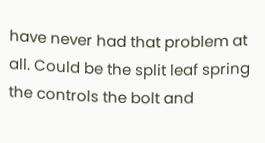have never had that problem at all. Could be the split leaf spring the controls the bolt and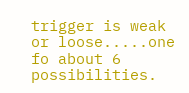trigger is weak or loose.....one fo about 6 possibilities.